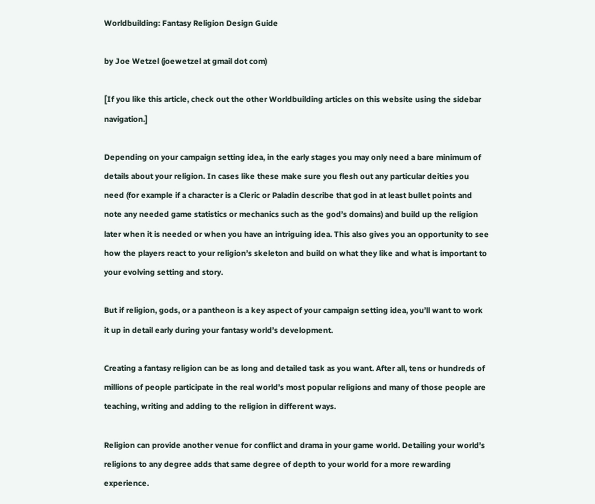Worldbuilding: Fantasy Religion Design Guide

by Joe Wetzel (joewetzel at gmail dot com)

[If you like this article, check out the other Worldbuilding articles on this website using the sidebar navigation.]

Depending on your campaign setting idea, in the early stages you may only need a bare minimum of details about your religion. In cases like these make sure you flesh out any particular deities you need (for example if a character is a Cleric or Paladin describe that god in at least bullet points and note any needed game statistics or mechanics such as the god’s domains) and build up the religion later when it is needed or when you have an intriguing idea. This also gives you an opportunity to see how the players react to your religion’s skeleton and build on what they like and what is important to your evolving setting and story.

But if religion, gods, or a pantheon is a key aspect of your campaign setting idea, you’ll want to work it up in detail early during your fantasy world’s development.

Creating a fantasy religion can be as long and detailed task as you want. After all, tens or hundreds of millions of people participate in the real world’s most popular religions and many of those people are teaching, writing and adding to the religion in different ways.

Religion can provide another venue for conflict and drama in your game world. Detailing your world’s religions to any degree adds that same degree of depth to your world for a more rewarding experience.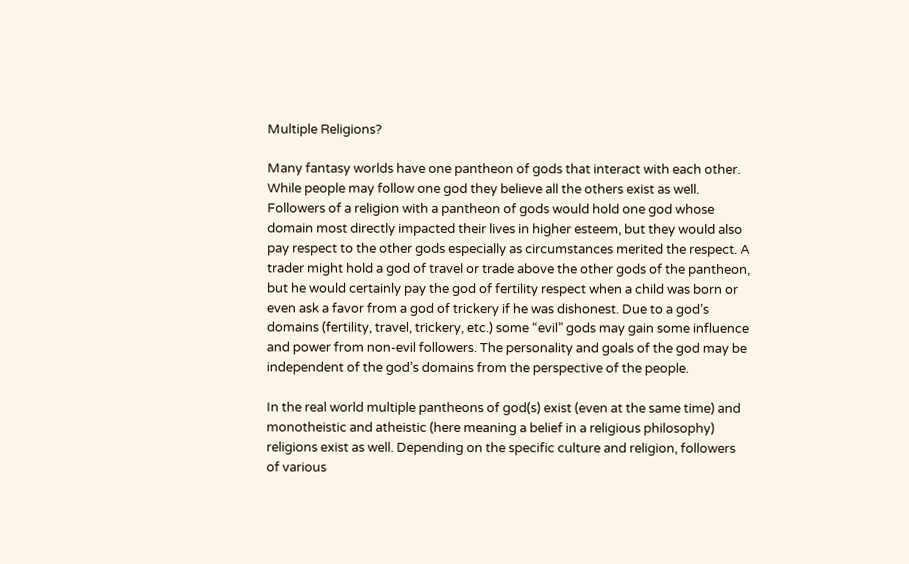Multiple Religions?

Many fantasy worlds have one pantheon of gods that interact with each other. While people may follow one god they believe all the others exist as well. Followers of a religion with a pantheon of gods would hold one god whose domain most directly impacted their lives in higher esteem, but they would also pay respect to the other gods especially as circumstances merited the respect. A trader might hold a god of travel or trade above the other gods of the pantheon, but he would certainly pay the god of fertility respect when a child was born or even ask a favor from a god of trickery if he was dishonest. Due to a god’s domains (fertility, travel, trickery, etc.) some “evil” gods may gain some influence and power from non-evil followers. The personality and goals of the god may be independent of the god’s domains from the perspective of the people.

In the real world multiple pantheons of god(s) exist (even at the same time) and monotheistic and atheistic (here meaning a belief in a religious philosophy) religions exist as well. Depending on the specific culture and religion, followers of various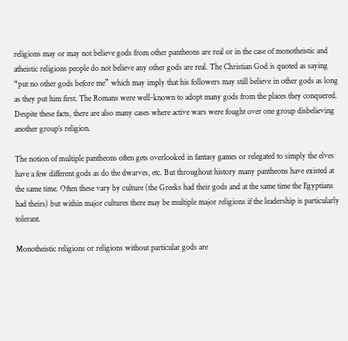religions may or may not believe gods from other pantheons are real or in the case of monotheistic and atheistic religions people do not believe any other gods are real. The Christian God is quoted as saying “put no other gods before me” which may imply that his followers may still believe in other gods as long as they put him first. The Romans were well-known to adopt many gods from the places they conquered. Despite these facts, there are also many cases where active wars were fought over one group disbelieving another group’s religion.

The notion of multiple pantheons often gets overlooked in fantasy games or relegated to simply the elves have a few different gods as do the dwarves, etc. But throughout history many pantheons have existed at the same time. Often these vary by culture (the Greeks had their gods and at the same time the Egyptians had theirs) but within major cultures there may be multiple major religions if the leadership is particularly tolerant.

Monotheistic religions or religions without particular gods are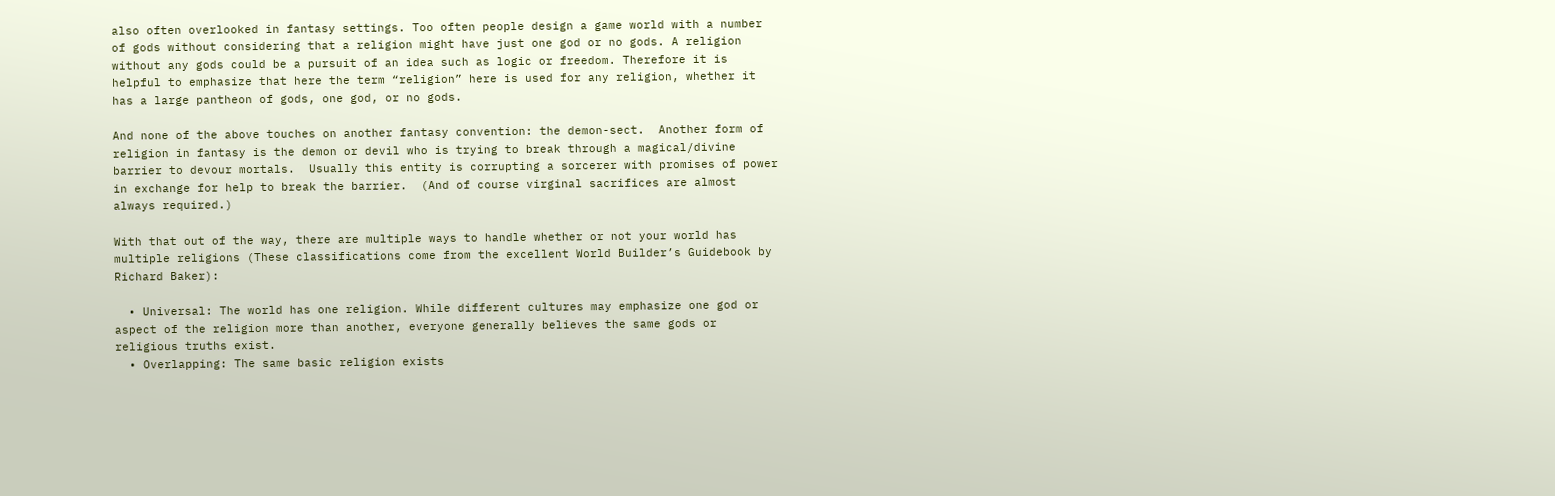also often overlooked in fantasy settings. Too often people design a game world with a number of gods without considering that a religion might have just one god or no gods. A religion without any gods could be a pursuit of an idea such as logic or freedom. Therefore it is helpful to emphasize that here the term “religion” here is used for any religion, whether it has a large pantheon of gods, one god, or no gods.

And none of the above touches on another fantasy convention: the demon-sect.  Another form of religion in fantasy is the demon or devil who is trying to break through a magical/divine barrier to devour mortals.  Usually this entity is corrupting a sorcerer with promises of power in exchange for help to break the barrier.  (And of course virginal sacrifices are almost always required.)

With that out of the way, there are multiple ways to handle whether or not your world has multiple religions (These classifications come from the excellent World Builder’s Guidebook by Richard Baker):

  • Universal: The world has one religion. While different cultures may emphasize one god or aspect of the religion more than another, everyone generally believes the same gods or religious truths exist.
  • Overlapping: The same basic religion exists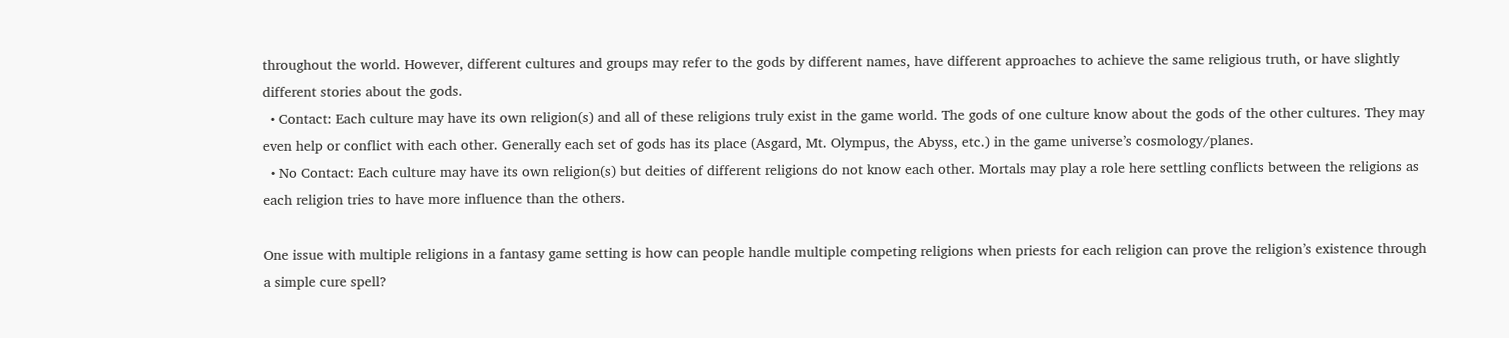throughout the world. However, different cultures and groups may refer to the gods by different names, have different approaches to achieve the same religious truth, or have slightly different stories about the gods.
  • Contact: Each culture may have its own religion(s) and all of these religions truly exist in the game world. The gods of one culture know about the gods of the other cultures. They may even help or conflict with each other. Generally each set of gods has its place (Asgard, Mt. Olympus, the Abyss, etc.) in the game universe’s cosmology/planes.
  • No Contact: Each culture may have its own religion(s) but deities of different religions do not know each other. Mortals may play a role here settling conflicts between the religions as each religion tries to have more influence than the others.

One issue with multiple religions in a fantasy game setting is how can people handle multiple competing religions when priests for each religion can prove the religion’s existence through a simple cure spell?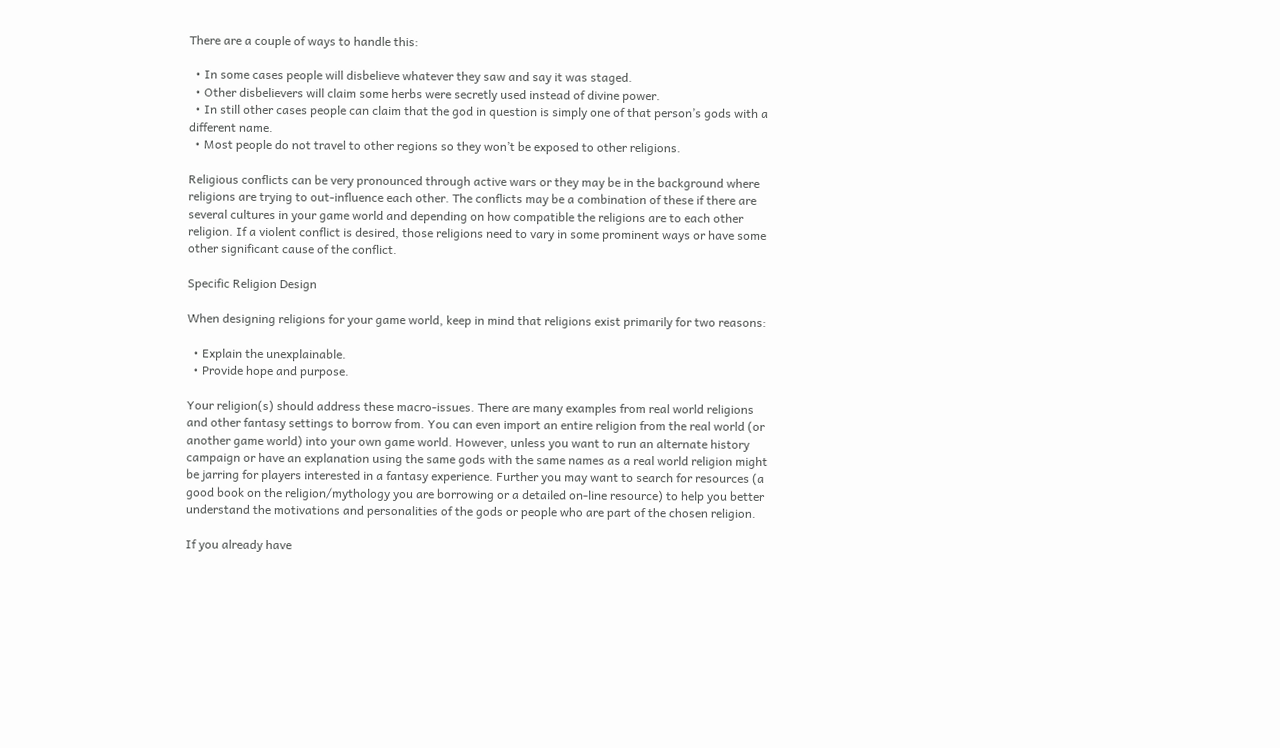There are a couple of ways to handle this:

  • In some cases people will disbelieve whatever they saw and say it was staged.
  • Other disbelievers will claim some herbs were secretly used instead of divine power.
  • In still other cases people can claim that the god in question is simply one of that person’s gods with a different name.
  • Most people do not travel to other regions so they won’t be exposed to other religions.

Religious conflicts can be very pronounced through active wars or they may be in the background where religions are trying to out-influence each other. The conflicts may be a combination of these if there are several cultures in your game world and depending on how compatible the religions are to each other religion. If a violent conflict is desired, those religions need to vary in some prominent ways or have some other significant cause of the conflict.

Specific Religion Design

When designing religions for your game world, keep in mind that religions exist primarily for two reasons:

  • Explain the unexplainable.
  • Provide hope and purpose.

Your religion(s) should address these macro-issues. There are many examples from real world religions and other fantasy settings to borrow from. You can even import an entire religion from the real world (or another game world) into your own game world. However, unless you want to run an alternate history campaign or have an explanation using the same gods with the same names as a real world religion might be jarring for players interested in a fantasy experience. Further you may want to search for resources (a good book on the religion/mythology you are borrowing or a detailed on-line resource) to help you better understand the motivations and personalities of the gods or people who are part of the chosen religion.

If you already have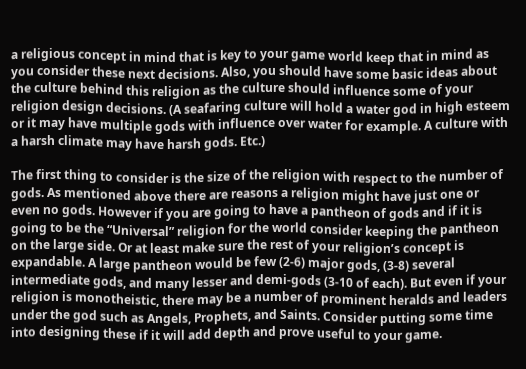a religious concept in mind that is key to your game world keep that in mind as you consider these next decisions. Also, you should have some basic ideas about the culture behind this religion as the culture should influence some of your religion design decisions. (A seafaring culture will hold a water god in high esteem or it may have multiple gods with influence over water for example. A culture with a harsh climate may have harsh gods. Etc.)

The first thing to consider is the size of the religion with respect to the number of gods. As mentioned above there are reasons a religion might have just one or even no gods. However if you are going to have a pantheon of gods and if it is going to be the “Universal” religion for the world consider keeping the pantheon on the large side. Or at least make sure the rest of your religion’s concept is expandable. A large pantheon would be few (2-6) major gods, (3-8) several intermediate gods, and many lesser and demi-gods (3-10 of each). But even if your religion is monotheistic, there may be a number of prominent heralds and leaders under the god such as Angels, Prophets, and Saints. Consider putting some time into designing these if it will add depth and prove useful to your game.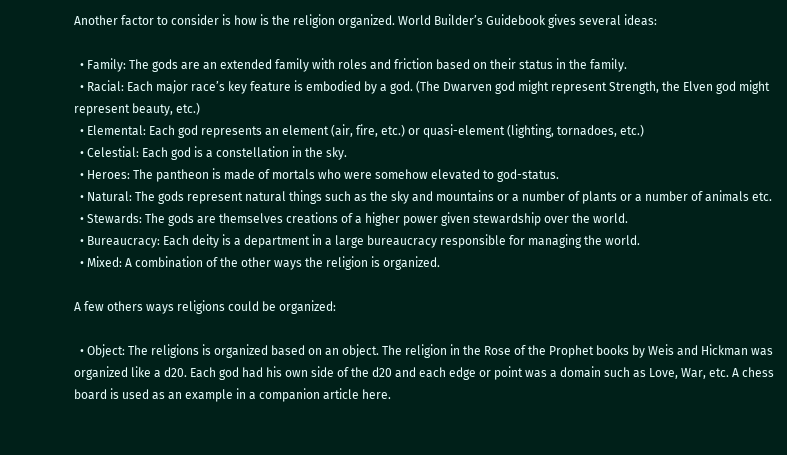Another factor to consider is how is the religion organized. World Builder’s Guidebook gives several ideas:

  • Family: The gods are an extended family with roles and friction based on their status in the family.
  • Racial: Each major race’s key feature is embodied by a god. (The Dwarven god might represent Strength, the Elven god might represent beauty, etc.)
  • Elemental: Each god represents an element (air, fire, etc.) or quasi-element (lighting, tornadoes, etc.)
  • Celestial: Each god is a constellation in the sky.
  • Heroes: The pantheon is made of mortals who were somehow elevated to god-status.
  • Natural: The gods represent natural things such as the sky and mountains or a number of plants or a number of animals etc.
  • Stewards: The gods are themselves creations of a higher power given stewardship over the world.
  • Bureaucracy: Each deity is a department in a large bureaucracy responsible for managing the world.
  • Mixed: A combination of the other ways the religion is organized.

A few others ways religions could be organized:

  • Object: The religions is organized based on an object. The religion in the Rose of the Prophet books by Weis and Hickman was organized like a d20. Each god had his own side of the d20 and each edge or point was a domain such as Love, War, etc. A chess board is used as an example in a companion article here.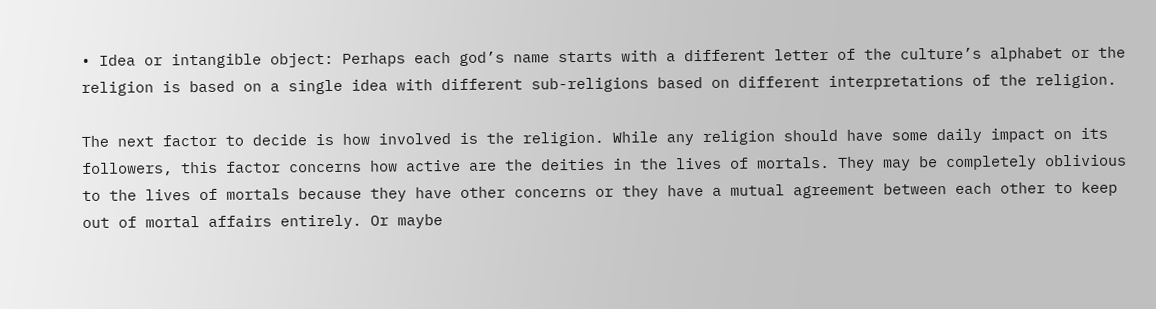• Idea or intangible object: Perhaps each god’s name starts with a different letter of the culture’s alphabet or the religion is based on a single idea with different sub-religions based on different interpretations of the religion.

The next factor to decide is how involved is the religion. While any religion should have some daily impact on its followers, this factor concerns how active are the deities in the lives of mortals. They may be completely oblivious to the lives of mortals because they have other concerns or they have a mutual agreement between each other to keep out of mortal affairs entirely. Or maybe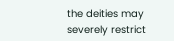the deities may severely restrict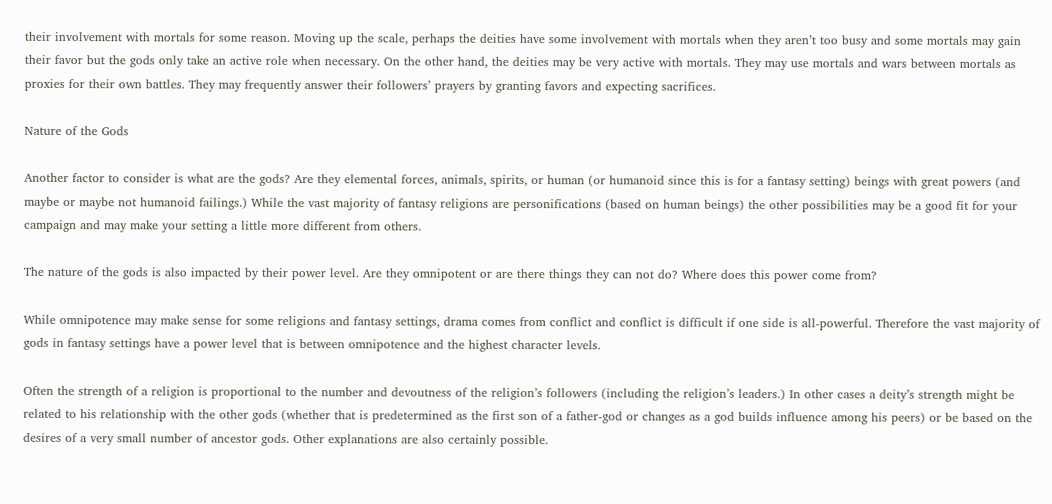their involvement with mortals for some reason. Moving up the scale, perhaps the deities have some involvement with mortals when they aren’t too busy and some mortals may gain their favor but the gods only take an active role when necessary. On the other hand, the deities may be very active with mortals. They may use mortals and wars between mortals as proxies for their own battles. They may frequently answer their followers’ prayers by granting favors and expecting sacrifices.

Nature of the Gods

Another factor to consider is what are the gods? Are they elemental forces, animals, spirits, or human (or humanoid since this is for a fantasy setting) beings with great powers (and maybe or maybe not humanoid failings.) While the vast majority of fantasy religions are personifications (based on human beings) the other possibilities may be a good fit for your campaign and may make your setting a little more different from others.

The nature of the gods is also impacted by their power level. Are they omnipotent or are there things they can not do? Where does this power come from?

While omnipotence may make sense for some religions and fantasy settings, drama comes from conflict and conflict is difficult if one side is all-powerful. Therefore the vast majority of gods in fantasy settings have a power level that is between omnipotence and the highest character levels.

Often the strength of a religion is proportional to the number and devoutness of the religion’s followers (including the religion’s leaders.) In other cases a deity’s strength might be related to his relationship with the other gods (whether that is predetermined as the first son of a father-god or changes as a god builds influence among his peers) or be based on the desires of a very small number of ancestor gods. Other explanations are also certainly possible.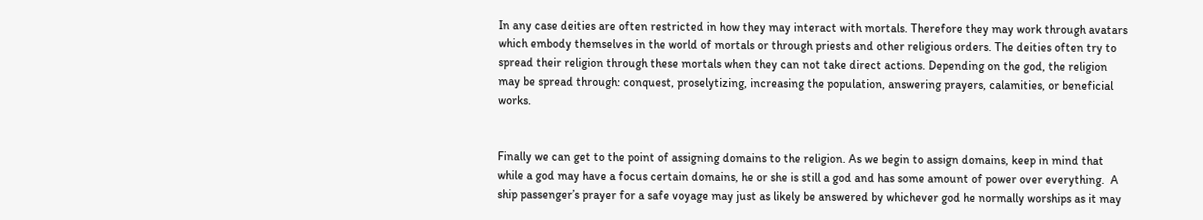In any case deities are often restricted in how they may interact with mortals. Therefore they may work through avatars which embody themselves in the world of mortals or through priests and other religious orders. The deities often try to spread their religion through these mortals when they can not take direct actions. Depending on the god, the religion may be spread through: conquest, proselytizing, increasing the population, answering prayers, calamities, or beneficial works.


Finally we can get to the point of assigning domains to the religion. As we begin to assign domains, keep in mind that while a god may have a focus certain domains, he or she is still a god and has some amount of power over everything.  A ship passenger’s prayer for a safe voyage may just as likely be answered by whichever god he normally worships as it may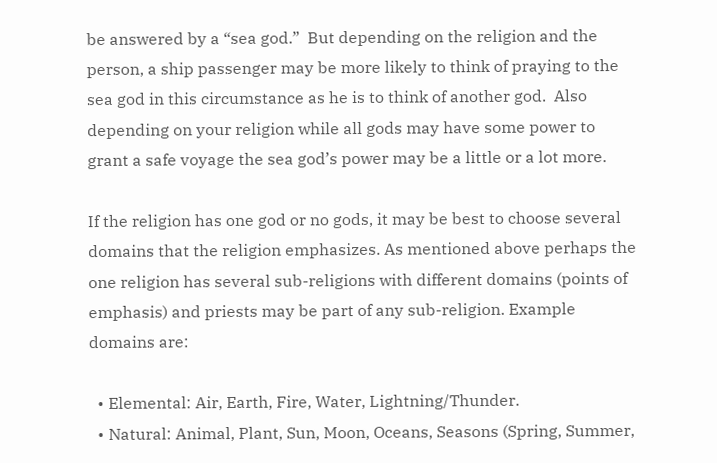be answered by a “sea god.”  But depending on the religion and the person, a ship passenger may be more likely to think of praying to the sea god in this circumstance as he is to think of another god.  Also depending on your religion while all gods may have some power to grant a safe voyage the sea god’s power may be a little or a lot more.

If the religion has one god or no gods, it may be best to choose several domains that the religion emphasizes. As mentioned above perhaps the one religion has several sub-religions with different domains (points of emphasis) and priests may be part of any sub-religion. Example domains are:

  • Elemental: Air, Earth, Fire, Water, Lightning/Thunder.
  • Natural: Animal, Plant, Sun, Moon, Oceans, Seasons (Spring, Summer,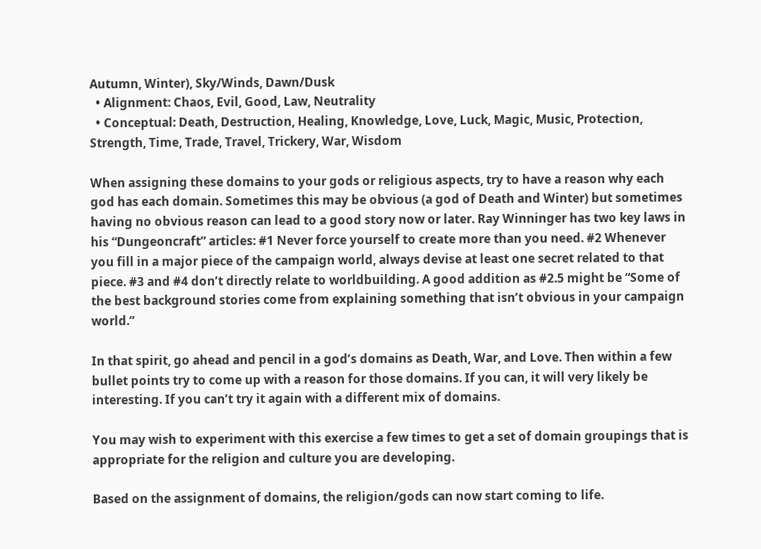Autumn, Winter), Sky/Winds, Dawn/Dusk
  • Alignment: Chaos, Evil, Good, Law, Neutrality
  • Conceptual: Death, Destruction, Healing, Knowledge, Love, Luck, Magic, Music, Protection, Strength, Time, Trade, Travel, Trickery, War, Wisdom

When assigning these domains to your gods or religious aspects, try to have a reason why each god has each domain. Sometimes this may be obvious (a god of Death and Winter) but sometimes having no obvious reason can lead to a good story now or later. Ray Winninger has two key laws in his “Dungeoncraft” articles: #1 Never force yourself to create more than you need. #2 Whenever you fill in a major piece of the campaign world, always devise at least one secret related to that piece. #3 and #4 don’t directly relate to worldbuilding. A good addition as #2.5 might be “Some of the best background stories come from explaining something that isn’t obvious in your campaign world.”

In that spirit, go ahead and pencil in a god’s domains as Death, War, and Love. Then within a few bullet points try to come up with a reason for those domains. If you can, it will very likely be interesting. If you can’t try it again with a different mix of domains.

You may wish to experiment with this exercise a few times to get a set of domain groupings that is appropriate for the religion and culture you are developing.

Based on the assignment of domains, the religion/gods can now start coming to life.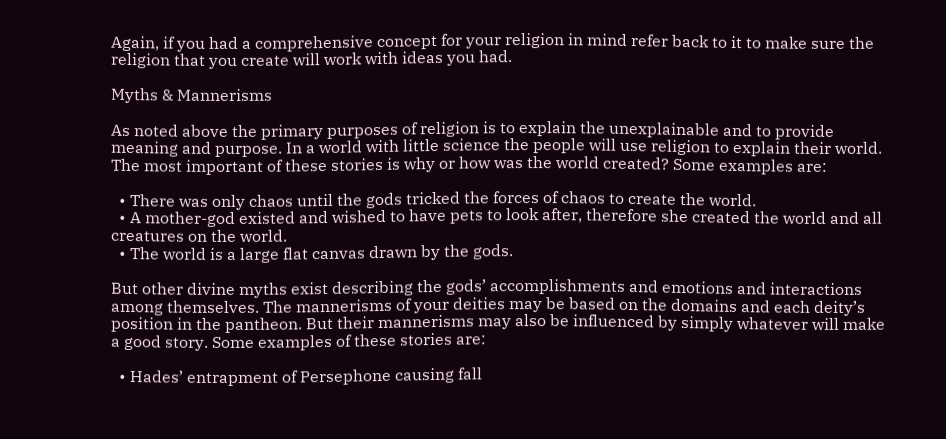Again, if you had a comprehensive concept for your religion in mind refer back to it to make sure the religion that you create will work with ideas you had.

Myths & Mannerisms

As noted above the primary purposes of religion is to explain the unexplainable and to provide meaning and purpose. In a world with little science the people will use religion to explain their world. The most important of these stories is why or how was the world created? Some examples are:

  • There was only chaos until the gods tricked the forces of chaos to create the world.
  • A mother-god existed and wished to have pets to look after, therefore she created the world and all creatures on the world.
  • The world is a large flat canvas drawn by the gods.

But other divine myths exist describing the gods’ accomplishments and emotions and interactions among themselves. The mannerisms of your deities may be based on the domains and each deity’s position in the pantheon. But their mannerisms may also be influenced by simply whatever will make a good story. Some examples of these stories are:

  • Hades’ entrapment of Persephone causing fall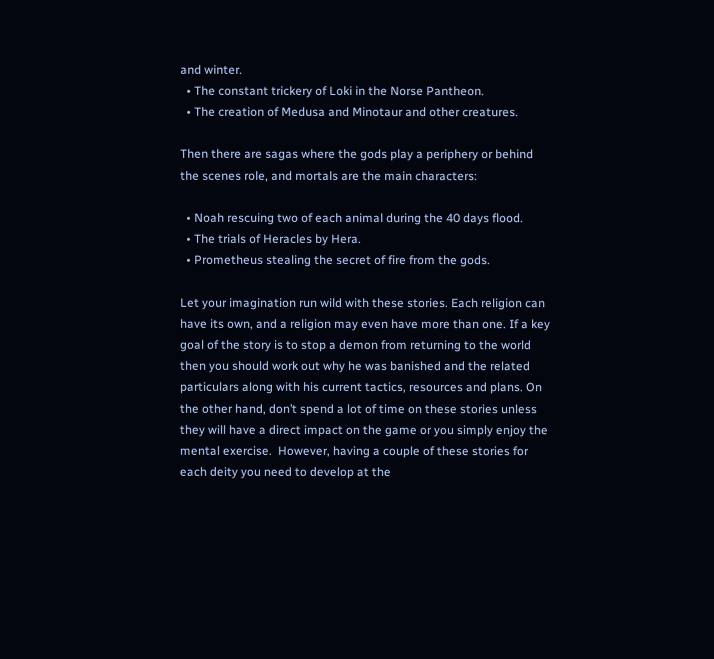and winter.
  • The constant trickery of Loki in the Norse Pantheon.
  • The creation of Medusa and Minotaur and other creatures.

Then there are sagas where the gods play a periphery or behind the scenes role, and mortals are the main characters:

  • Noah rescuing two of each animal during the 40 days flood.
  • The trials of Heracles by Hera.
  • Prometheus stealing the secret of fire from the gods.

Let your imagination run wild with these stories. Each religion can have its own, and a religion may even have more than one. If a key goal of the story is to stop a demon from returning to the world then you should work out why he was banished and the related particulars along with his current tactics, resources and plans. On the other hand, don’t spend a lot of time on these stories unless they will have a direct impact on the game or you simply enjoy the mental exercise.  However, having a couple of these stories for each deity you need to develop at the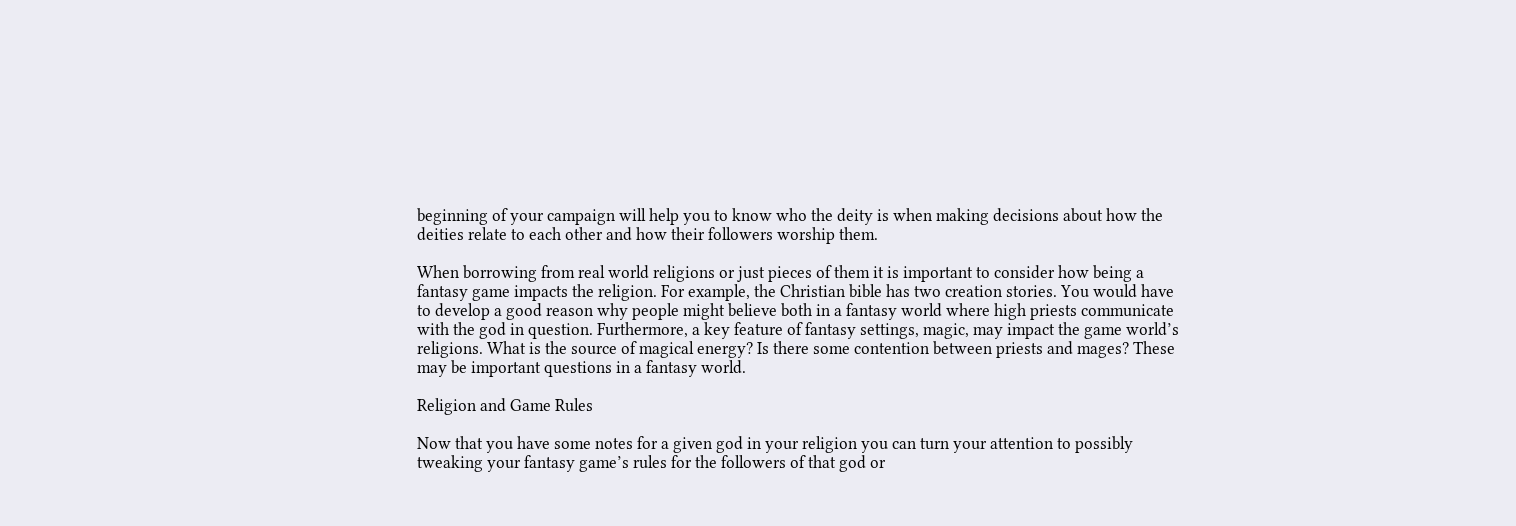beginning of your campaign will help you to know who the deity is when making decisions about how the deities relate to each other and how their followers worship them.

When borrowing from real world religions or just pieces of them it is important to consider how being a fantasy game impacts the religion. For example, the Christian bible has two creation stories. You would have to develop a good reason why people might believe both in a fantasy world where high priests communicate with the god in question. Furthermore, a key feature of fantasy settings, magic, may impact the game world’s religions. What is the source of magical energy? Is there some contention between priests and mages? These may be important questions in a fantasy world.

Religion and Game Rules

Now that you have some notes for a given god in your religion you can turn your attention to possibly tweaking your fantasy game’s rules for the followers of that god or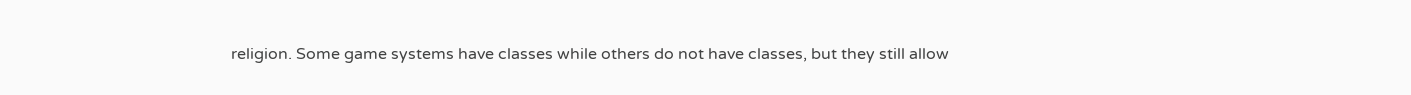religion. Some game systems have classes while others do not have classes, but they still allow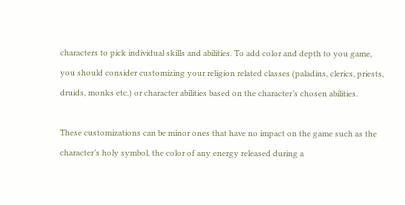characters to pick individual skills and abilities. To add color and depth to you game, you should consider customizing your religion related classes (paladins, clerics, priests, druids, monks etc.) or character abilities based on the character’s chosen abilities.

These customizations can be minor ones that have no impact on the game such as the character’s holy symbol, the color of any energy released during a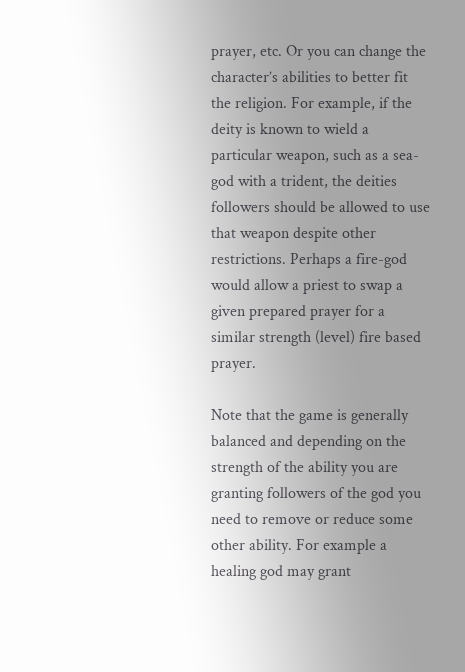prayer, etc. Or you can change the character’s abilities to better fit the religion. For example, if the deity is known to wield a particular weapon, such as a sea-god with a trident, the deities followers should be allowed to use that weapon despite other restrictions. Perhaps a fire-god would allow a priest to swap a given prepared prayer for a similar strength (level) fire based prayer.

Note that the game is generally balanced and depending on the strength of the ability you are granting followers of the god you need to remove or reduce some other ability. For example a healing god may grant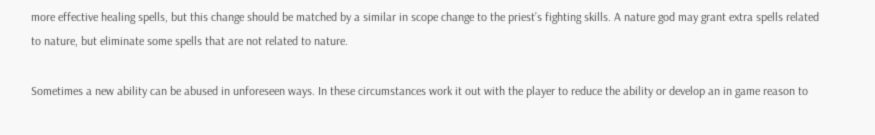more effective healing spells, but this change should be matched by a similar in scope change to the priest’s fighting skills. A nature god may grant extra spells related to nature, but eliminate some spells that are not related to nature.

Sometimes a new ability can be abused in unforeseen ways. In these circumstances work it out with the player to reduce the ability or develop an in game reason to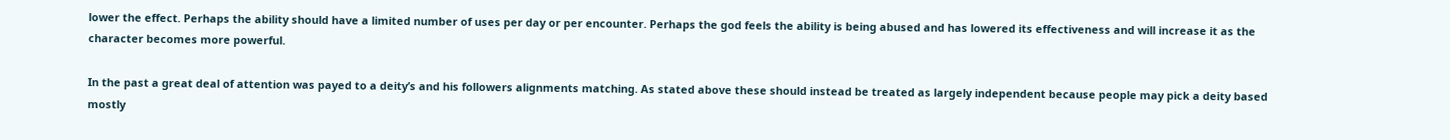lower the effect. Perhaps the ability should have a limited number of uses per day or per encounter. Perhaps the god feels the ability is being abused and has lowered its effectiveness and will increase it as the character becomes more powerful.

In the past a great deal of attention was payed to a deity’s and his followers alignments matching. As stated above these should instead be treated as largely independent because people may pick a deity based mostly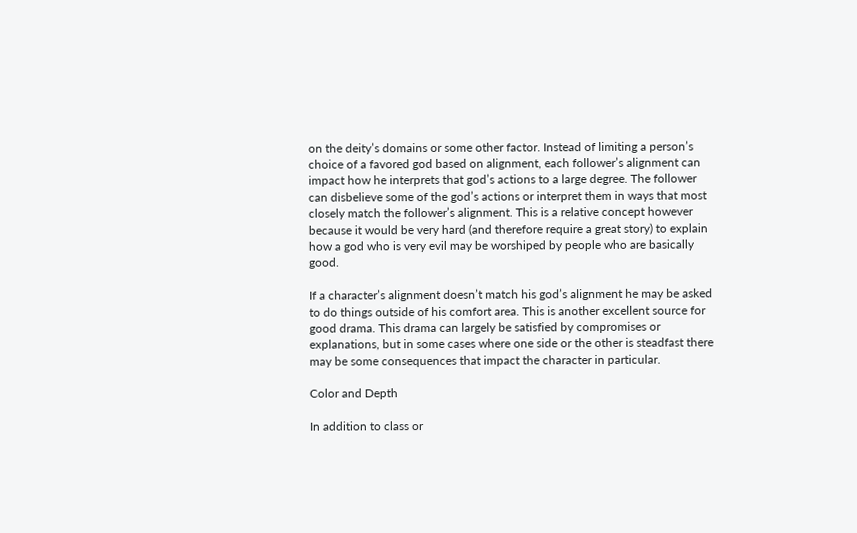on the deity’s domains or some other factor. Instead of limiting a person’s choice of a favored god based on alignment, each follower’s alignment can impact how he interprets that god’s actions to a large degree. The follower can disbelieve some of the god’s actions or interpret them in ways that most closely match the follower’s alignment. This is a relative concept however because it would be very hard (and therefore require a great story) to explain how a god who is very evil may be worshiped by people who are basically good.

If a character’s alignment doesn’t match his god’s alignment he may be asked to do things outside of his comfort area. This is another excellent source for good drama. This drama can largely be satisfied by compromises or explanations, but in some cases where one side or the other is steadfast there may be some consequences that impact the character in particular.

Color and Depth

In addition to class or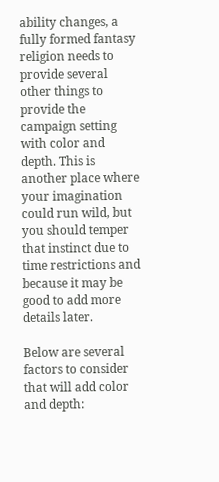ability changes, a fully formed fantasy religion needs to provide several other things to provide the campaign setting with color and depth. This is another place where your imagination could run wild, but you should temper that instinct due to time restrictions and because it may be good to add more details later.

Below are several factors to consider that will add color and depth: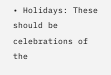• Holidays: These should be celebrations of the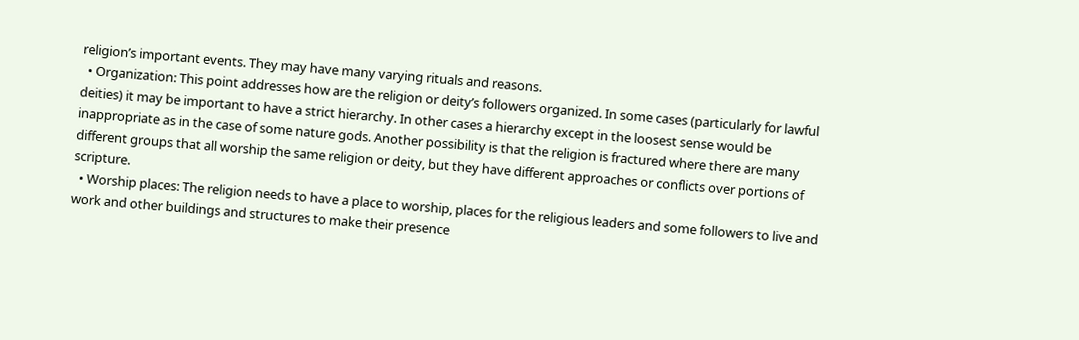religion’s important events. They may have many varying rituals and reasons.
  • Organization: This point addresses how are the religion or deity’s followers organized. In some cases (particularly for lawful deities) it may be important to have a strict hierarchy. In other cases a hierarchy except in the loosest sense would be inappropriate as in the case of some nature gods. Another possibility is that the religion is fractured where there are many different groups that all worship the same religion or deity, but they have different approaches or conflicts over portions of scripture.
  • Worship places: The religion needs to have a place to worship, places for the religious leaders and some followers to live and work and other buildings and structures to make their presence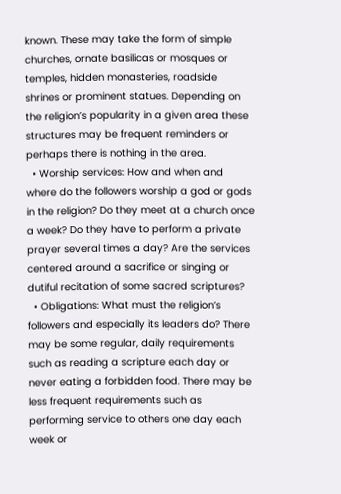known. These may take the form of simple churches, ornate basilicas or mosques or temples, hidden monasteries, roadside shrines or prominent statues. Depending on the religion’s popularity in a given area these structures may be frequent reminders or perhaps there is nothing in the area.
  • Worship services: How and when and where do the followers worship a god or gods in the religion? Do they meet at a church once a week? Do they have to perform a private prayer several times a day? Are the services centered around a sacrifice or singing or dutiful recitation of some sacred scriptures?
  • Obligations: What must the religion’s followers and especially its leaders do? There may be some regular, daily requirements such as reading a scripture each day or never eating a forbidden food. There may be less frequent requirements such as performing service to others one day each week or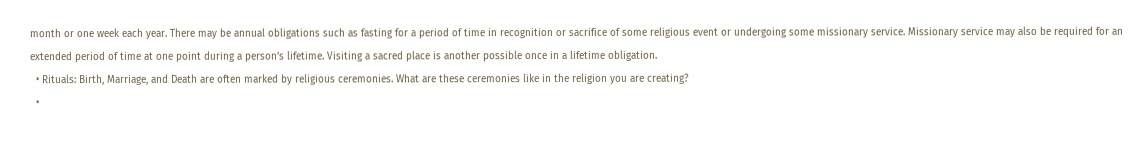month or one week each year. There may be annual obligations such as fasting for a period of time in recognition or sacrifice of some religious event or undergoing some missionary service. Missionary service may also be required for an extended period of time at one point during a person’s lifetime. Visiting a sacred place is another possible once in a lifetime obligation.
  • Rituals: Birth, Marriage, and Death are often marked by religious ceremonies. What are these ceremonies like in the religion you are creating?
  •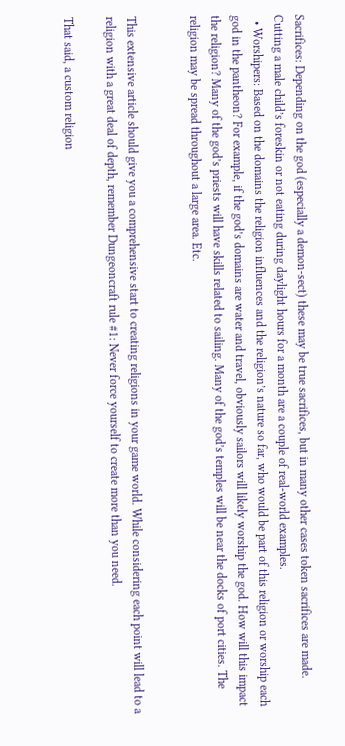Sacrifices: Depending on the god (especially a demon-sect) these may be true sacrifices, but in many other cases token sacrifices are made.  Cutting a male child’s foreskin or not eating during daylight hours for a month are a couple of real-world examples.
  • Worshipers: Based on the domains the religion influences and the religion’s nature so far, who would be part of this religion or worship each god in the pantheon? For example, if the god’s domains are water and travel, obviously sailors will likely worship the god. How will this impact the religion? Many of the god’s priests will have skills related to sailing. Many of the god’s temples will be near the docks of port cities. The religion may be spread throughout a large area. Etc.


This extensive article should give you a comprehensive start to creating religions in your game world. While considering each point will lead to a religion with a great deal of depth, remember Dungeoncraft rule #1: Never force yourself to create more than you need.

That said, a custom religion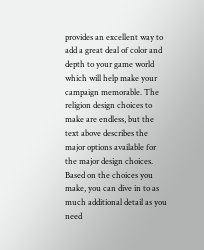provides an excellent way to add a great deal of color and depth to your game world which will help make your campaign memorable. The religion design choices to make are endless, but the text above describes the major options available for the major design choices. Based on the choices you make, you can dive in to as much additional detail as you need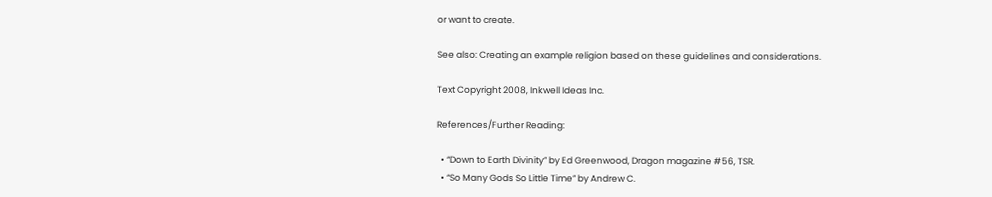or want to create.

See also: Creating an example religion based on these guidelines and considerations.

Text Copyright 2008, Inkwell Ideas Inc.

References/Further Reading:

  • “Down to Earth Divinity” by Ed Greenwood, Dragon magazine #56, TSR.
  • “So Many Gods So Little Time” by Andrew C.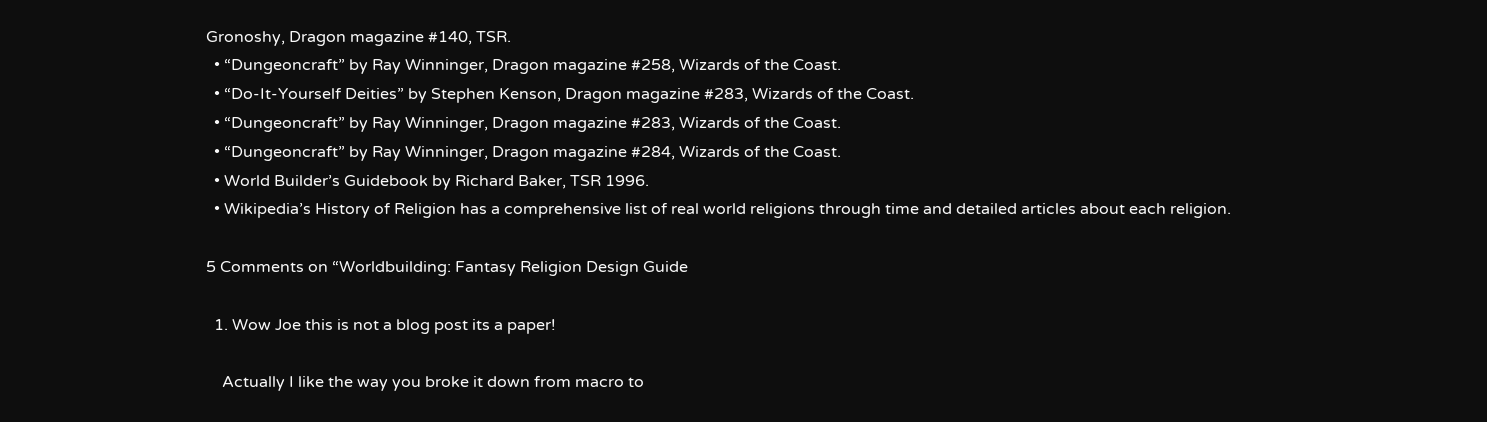Gronoshy, Dragon magazine #140, TSR.
  • “Dungeoncraft” by Ray Winninger, Dragon magazine #258, Wizards of the Coast.
  • “Do-It-Yourself Deities” by Stephen Kenson, Dragon magazine #283, Wizards of the Coast.
  • “Dungeoncraft” by Ray Winninger, Dragon magazine #283, Wizards of the Coast.
  • “Dungeoncraft” by Ray Winninger, Dragon magazine #284, Wizards of the Coast.
  • World Builder’s Guidebook by Richard Baker, TSR 1996.
  • Wikipedia’s History of Religion has a comprehensive list of real world religions through time and detailed articles about each religion.

5 Comments on “Worldbuilding: Fantasy Religion Design Guide

  1. Wow Joe this is not a blog post its a paper!

    Actually I like the way you broke it down from macro to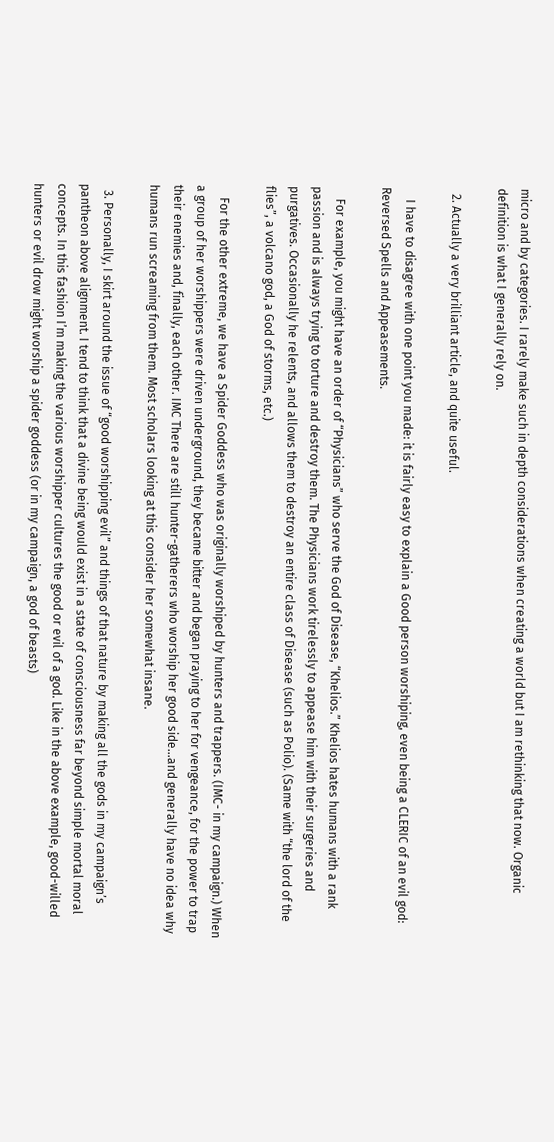micro and by categories. I rarely make such in depth considerations when creating a world but I am rethinking that now. Organic definition is what I generally rely on.

  2. Actually a very brilliant article, and quite useful.

    I have to disagree with one point you made: it is fairly easy to explain a Good person worshiping, even being a CLERIC of an evil god: Reversed Spells and Appeasements.

    For example, you might have an order of “Physicians” who serve the God of Disease, “Khelios.” Khelios hates humans with a rank passion and is always trying to torture and destroy them. The Physicians work tirelessly to appease him with their surgeries and purgatives. Occasionally he relents, and allows them to destroy an entire class of Disease (such as Polio). (Same with “the lord of the flies”, a volcano god, a God of storms, etc.)

    For the other extreme, we have a Spider Goddess who was originally worshiped by hunters and trappers. (IMC- in my campaign.) When a group of her worshippers were driven underground, they became bitter and began praying to her for vengeance, for the power to trap their enemies and, finally, each other. IMC There are still hunter-gatherers who worship her good side…and generally have no idea why humans run screaming from them. Most scholars looking at this consider her somewhat insane.

  3. Personally, I skirt around the issue of “good worshipping evil” and things of that nature by making all the gods in my campaign’s pantheon above alignment. I tend to think that a divine being would exist in a state of consciousness far beyond simple mortal moral concepts. In this fashion I’m making the various worshipper cultures the good or evil of a god. Like in the above example, good-willed hunters or evil drow might worship a spider goddess (or in my campaign, a god of beasts)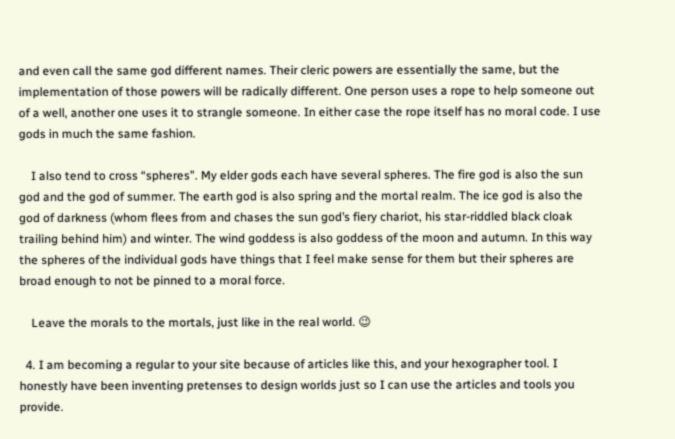and even call the same god different names. Their cleric powers are essentially the same, but the implementation of those powers will be radically different. One person uses a rope to help someone out of a well, another one uses it to strangle someone. In either case the rope itself has no moral code. I use gods in much the same fashion.

    I also tend to cross “spheres”. My elder gods each have several spheres. The fire god is also the sun god and the god of summer. The earth god is also spring and the mortal realm. The ice god is also the god of darkness (whom flees from and chases the sun god’s fiery chariot, his star-riddled black cloak trailing behind him) and winter. The wind goddess is also goddess of the moon and autumn. In this way the spheres of the individual gods have things that I feel make sense for them but their spheres are broad enough to not be pinned to a moral force.

    Leave the morals to the mortals, just like in the real world. 😉

  4. I am becoming a regular to your site because of articles like this, and your hexographer tool. I honestly have been inventing pretenses to design worlds just so I can use the articles and tools you provide.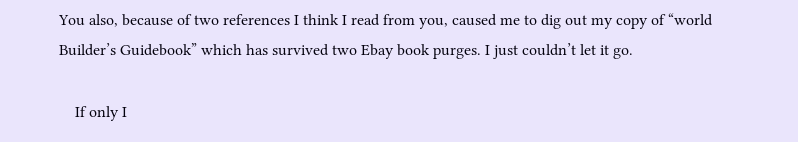You also, because of two references I think I read from you, caused me to dig out my copy of “world Builder’s Guidebook” which has survived two Ebay book purges. I just couldn’t let it go.

    If only I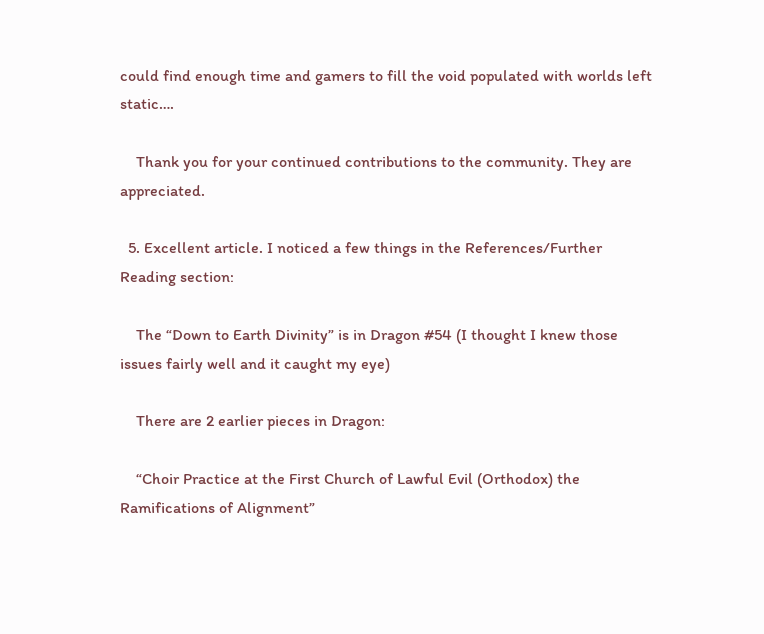could find enough time and gamers to fill the void populated with worlds left static….

    Thank you for your continued contributions to the community. They are appreciated.

  5. Excellent article. I noticed a few things in the References/Further Reading section:

    The “Down to Earth Divinity” is in Dragon #54 (I thought I knew those issues fairly well and it caught my eye)

    There are 2 earlier pieces in Dragon:

    “Choir Practice at the First Church of Lawful Evil (Orthodox) the Ramifications of Alignment”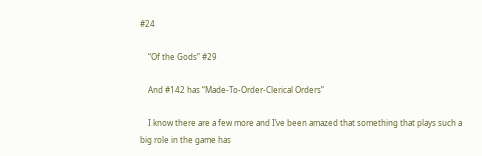#24

    “Of the Gods” #29

    And #142 has “Made-To-Order-Clerical Orders”

    I know there are a few more and I’ve been amazed that something that plays such a big role in the game has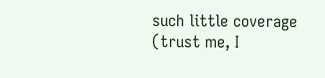such little coverage (trust me, I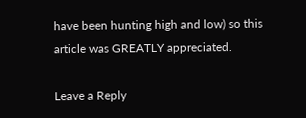have been hunting high and low) so this article was GREATLY appreciated.

Leave a Reply